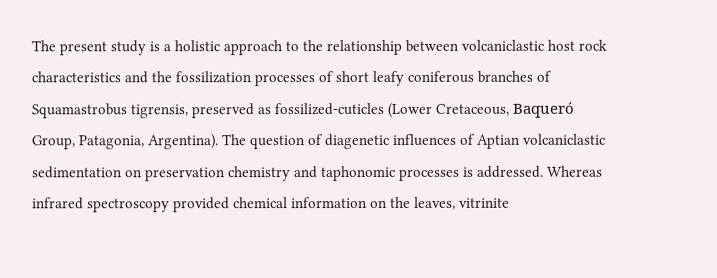The present study is a holistic approach to the relationship between volcaniclastic host rock characteristics and the fossilization processes of short leafy coniferous branches of Squamastrobus tigrensis, preserved as fossilized-cuticles (Lower Cretaceous, Baqueró Group, Patagonia, Argentina). The question of diagenetic influences of Aptian volcaniclastic sedimentation on preservation chemistry and taphonomic processes is addressed. Whereas infrared spectroscopy provided chemical information on the leaves, vitrinite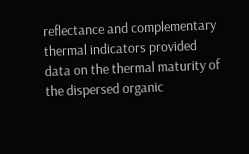reflectance and complementary thermal indicators provided data on the thermal maturity of the dispersed organic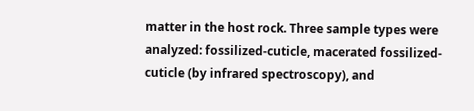matter in the host rock. Three sample types were analyzed: fossilized-cuticle, macerated fossilized-cuticle (by infrared spectroscopy), and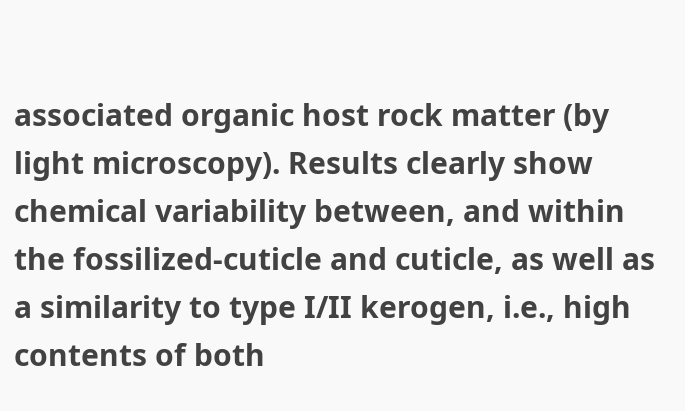associated organic host rock matter (by light microscopy). Results clearly show chemical variability between, and within the fossilized-cuticle and cuticle, as well as a similarity to type I/II kerogen, i.e., high contents of both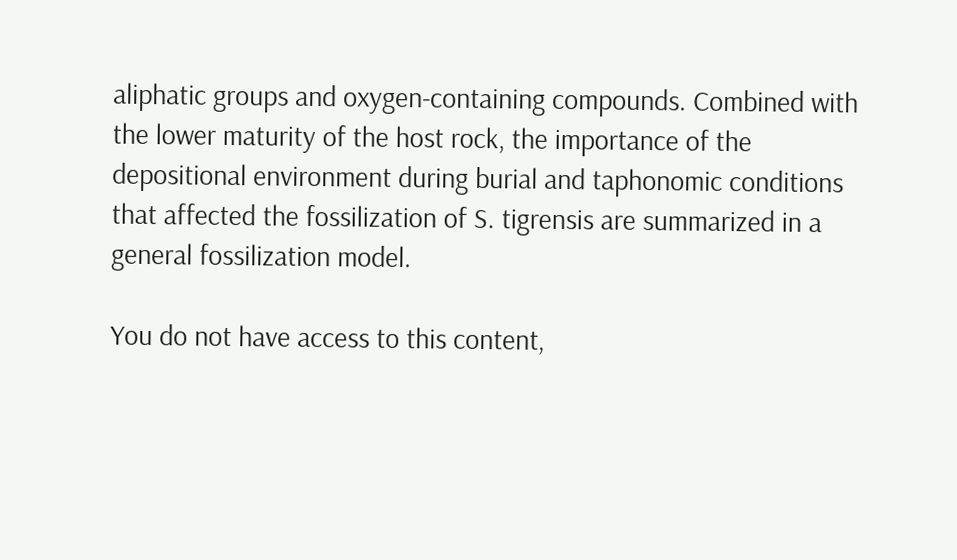aliphatic groups and oxygen-containing compounds. Combined with the lower maturity of the host rock, the importance of the depositional environment during burial and taphonomic conditions that affected the fossilization of S. tigrensis are summarized in a general fossilization model.

You do not have access to this content,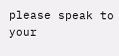please speak to your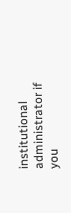institutional administrator if you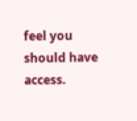feel you should have access.